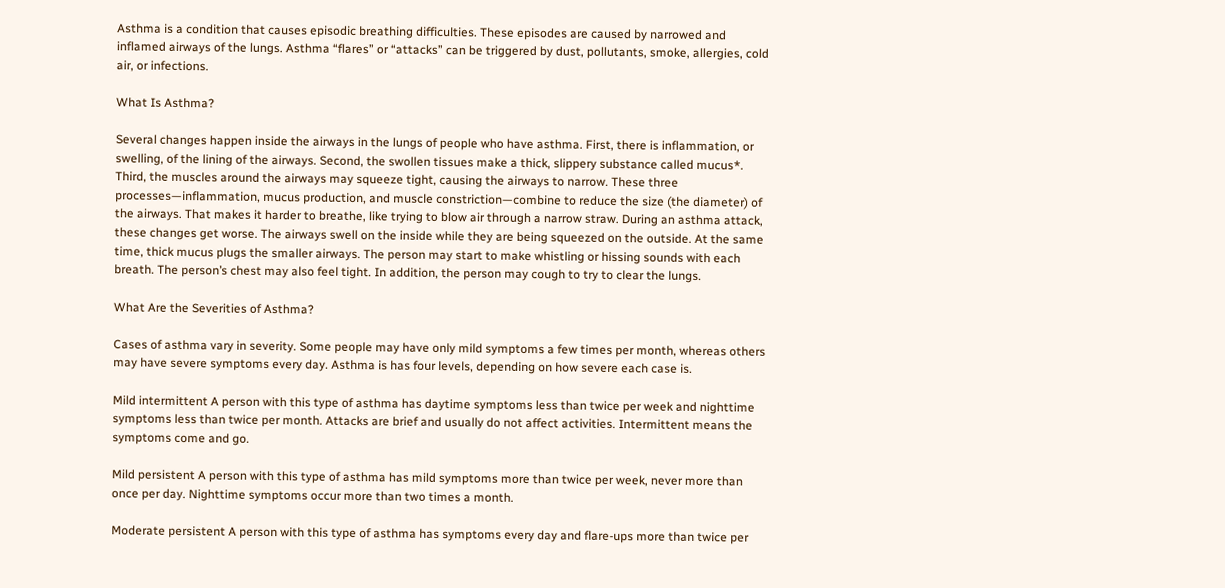Asthma is a condition that causes episodic breathing difficulties. These episodes are caused by narrowed and inflamed airways of the lungs. Asthma “flares” or “attacks” can be triggered by dust, pollutants, smoke, allergies, cold air, or infections.

What Is Asthma?

Several changes happen inside the airways in the lungs of people who have asthma. First, there is inflammation, or swelling, of the lining of the airways. Second, the swollen tissues make a thick, slippery substance called mucus*. Third, the muscles around the airways may squeeze tight, causing the airways to narrow. These three processes—inflammation, mucus production, and muscle constriction—combine to reduce the size (the diameter) of the airways. That makes it harder to breathe, like trying to blow air through a narrow straw. During an asthma attack, these changes get worse. The airways swell on the inside while they are being squeezed on the outside. At the same time, thick mucus plugs the smaller airways. The person may start to make whistling or hissing sounds with each breath. The person’s chest may also feel tight. In addition, the person may cough to try to clear the lungs.

What Are the Severities of Asthma?

Cases of asthma vary in severity. Some people may have only mild symptoms a few times per month, whereas others may have severe symptoms every day. Asthma is has four levels, depending on how severe each case is.

Mild intermittent A person with this type of asthma has daytime symptoms less than twice per week and nighttime symptoms less than twice per month. Attacks are brief and usually do not affect activities. Intermittent means the symptoms come and go.

Mild persistent A person with this type of asthma has mild symptoms more than twice per week, never more than once per day. Nighttime symptoms occur more than two times a month.

Moderate persistent A person with this type of asthma has symptoms every day and flare-ups more than twice per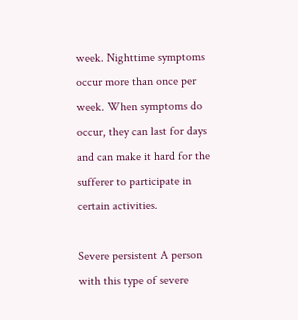week. Nighttime symptoms occur more than once per week. When symptoms do occur, they can last for days and can make it hard for the sufferer to participate in certain activities.

Severe persistent A person with this type of severe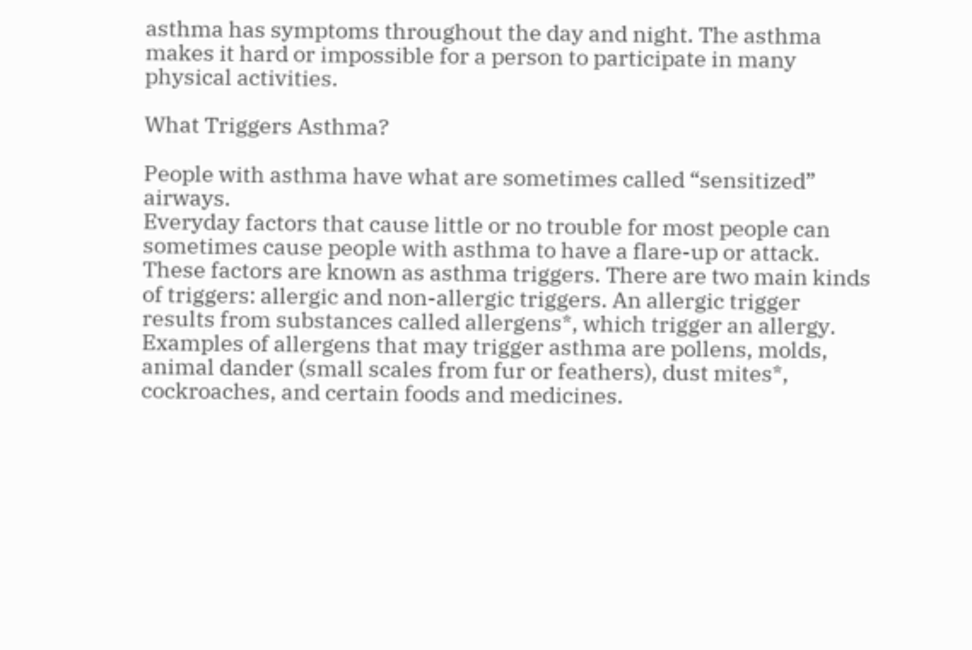asthma has symptoms throughout the day and night. The asthma makes it hard or impossible for a person to participate in many physical activities.

What Triggers Asthma?

People with asthma have what are sometimes called “sensitized” airways.
Everyday factors that cause little or no trouble for most people can sometimes cause people with asthma to have a flare-up or attack. These factors are known as asthma triggers. There are two main kinds of triggers: allergic and non-allergic triggers. An allergic trigger results from substances called allergens*, which trigger an allergy. Examples of allergens that may trigger asthma are pollens, molds, animal dander (small scales from fur or feathers), dust mites*, cockroaches, and certain foods and medicines.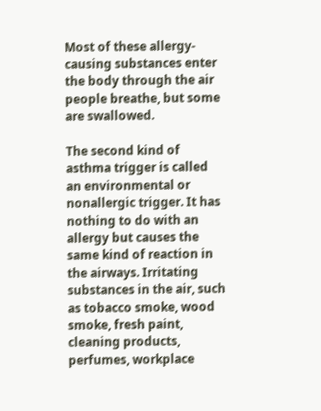Most of these allergy-causing substances enter the body through the air people breathe, but some are swallowed.

The second kind of asthma trigger is called an environmental or nonallergic trigger. It has nothing to do with an allergy but causes the same kind of reaction in the airways. Irritating substances in the air, such as tobacco smoke, wood smoke, fresh paint, cleaning products, perfumes, workplace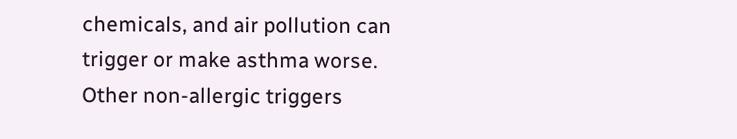chemicals, and air pollution can trigger or make asthma worse.
Other non-allergic triggers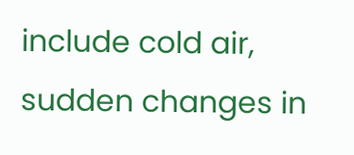include cold air, sudden changes in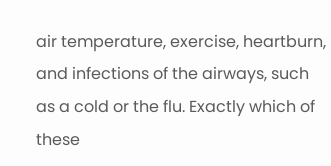air temperature, exercise, heartburn, and infections of the airways, such as a cold or the flu. Exactly which of these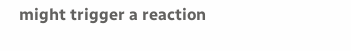might trigger a reaction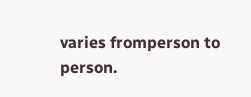varies fromperson to person.